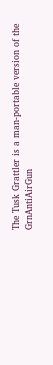The Tusk Grattler is a man-portable version of the GrnAntiAirGun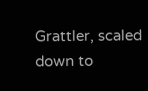Grattler, scaled down to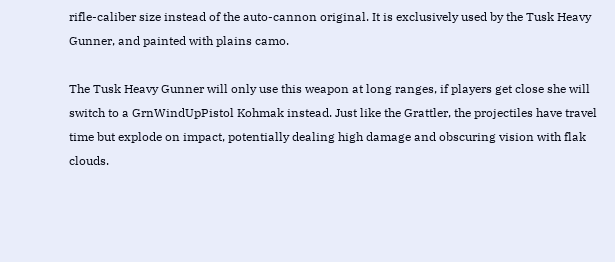rifle-caliber size instead of the auto-cannon original. It is exclusively used by the Tusk Heavy Gunner, and painted with plains camo.

The Tusk Heavy Gunner will only use this weapon at long ranges, if players get close she will switch to a GrnWindUpPistol Kohmak instead. Just like the Grattler, the projectiles have travel time but explode on impact, potentially dealing high damage and obscuring vision with flak clouds.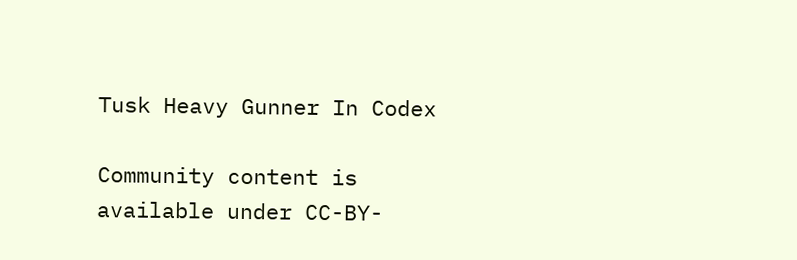Tusk Heavy Gunner In Codex

Community content is available under CC-BY-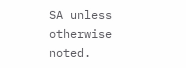SA unless otherwise noted.